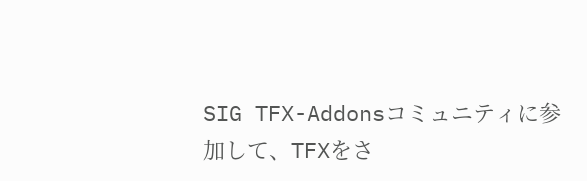SIG TFX-Addonsコミュニティに参加して、TFXをさ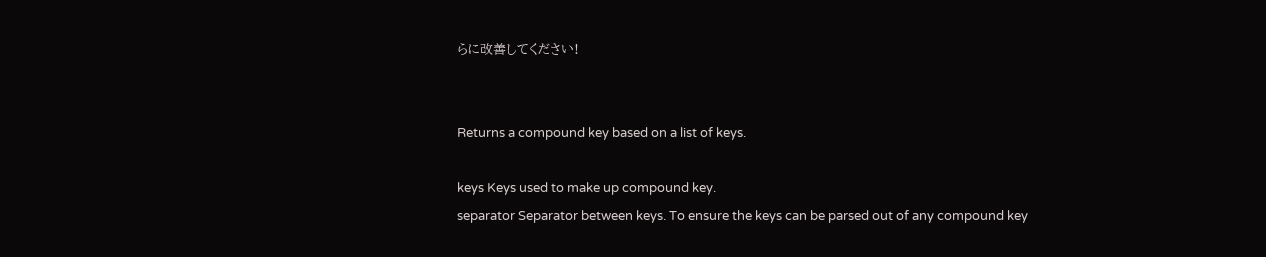らに改善してください!


Returns a compound key based on a list of keys.

keys Keys used to make up compound key.
separator Separator between keys. To ensure the keys can be parsed out of any compound key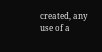created, any use of a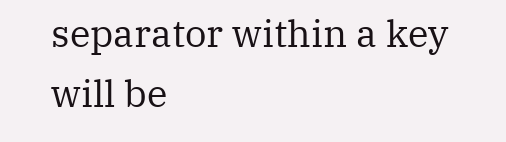separator within a key will be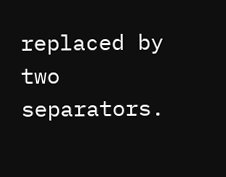replaced by two separators.